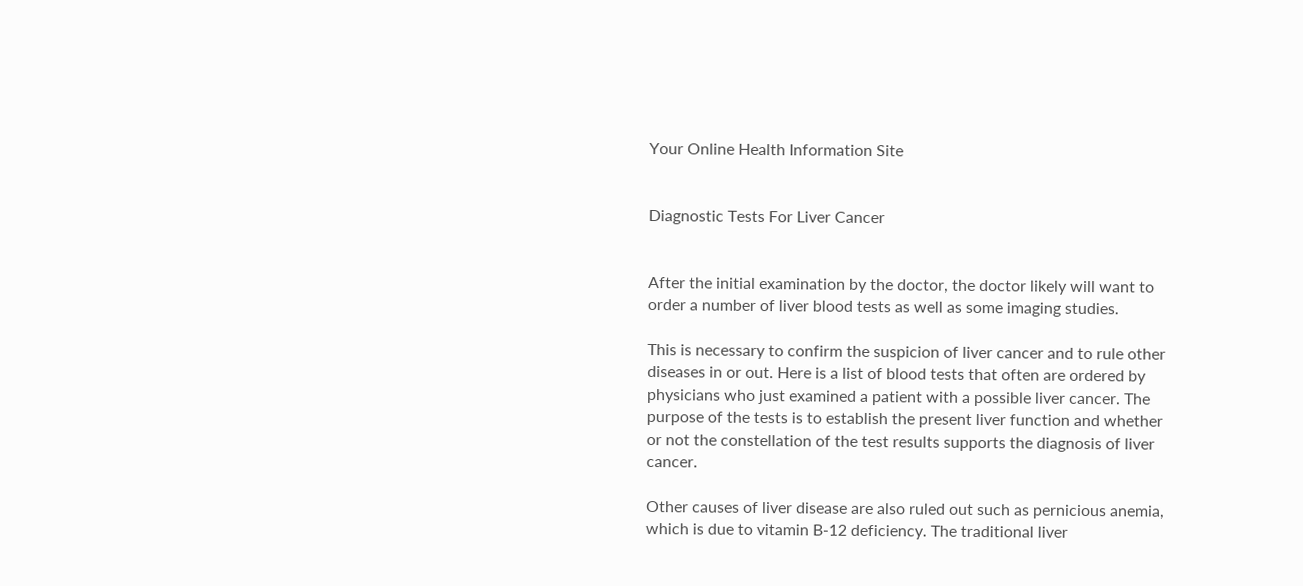Your Online Health Information Site


Diagnostic Tests For Liver Cancer


After the initial examination by the doctor, the doctor likely will want to order a number of liver blood tests as well as some imaging studies.

This is necessary to confirm the suspicion of liver cancer and to rule other diseases in or out. Here is a list of blood tests that often are ordered by physicians who just examined a patient with a possible liver cancer. The purpose of the tests is to establish the present liver function and whether or not the constellation of the test results supports the diagnosis of liver cancer.

Other causes of liver disease are also ruled out such as pernicious anemia, which is due to vitamin B-12 deficiency. The traditional liver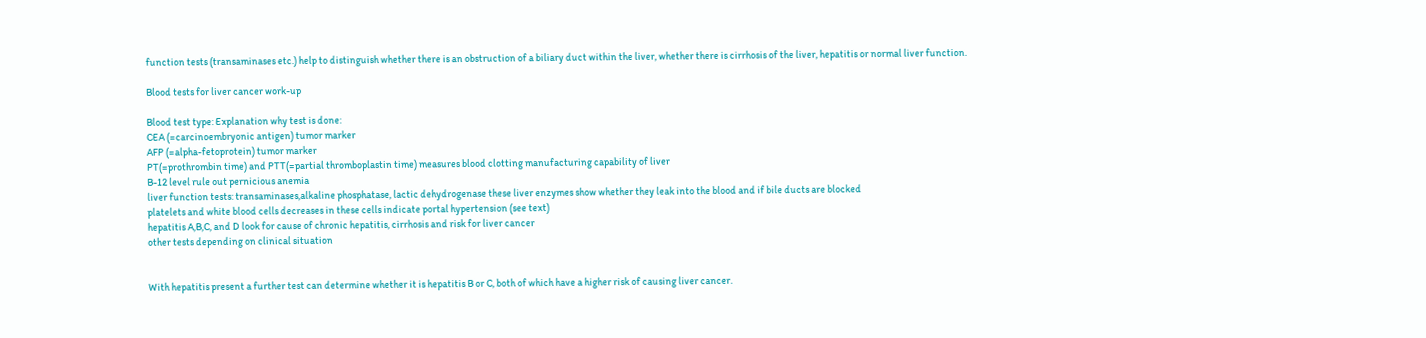function tests (transaminases etc.) help to distinguish whether there is an obstruction of a biliary duct within the liver, whether there is cirrhosis of the liver, hepatitis or normal liver function.

Blood tests for liver cancer work-up

Blood test type: Explanation why test is done:
CEA (=carcinoembryonic antigen) tumor marker
AFP (=alpha-fetoprotein) tumor marker
PT(=prothrombin time) and PTT(=partial thromboplastin time) measures blood clotting manufacturing capability of liver
B-12 level rule out pernicious anemia
liver function tests: transaminases,alkaline phosphatase, lactic dehydrogenase these liver enzymes show whether they leak into the blood and if bile ducts are blocked
platelets and white blood cells decreases in these cells indicate portal hypertension (see text)
hepatitis A,B,C, and D look for cause of chronic hepatitis, cirrhosis and risk for liver cancer
other tests depending on clinical situation


With hepatitis present a further test can determine whether it is hepatitis B or C, both of which have a higher risk of causing liver cancer.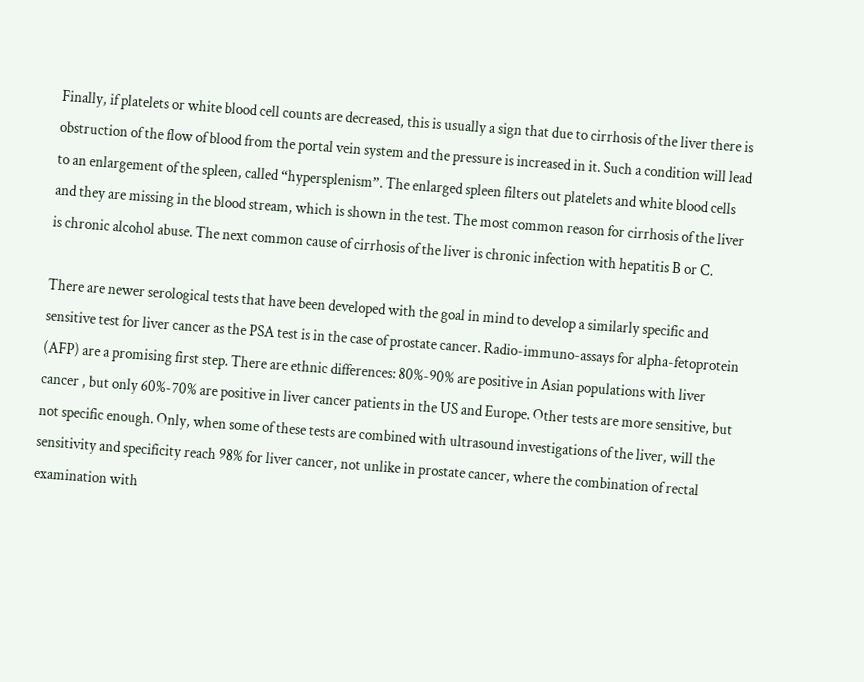Finally, if platelets or white blood cell counts are decreased, this is usually a sign that due to cirrhosis of the liver there is obstruction of the flow of blood from the portal vein system and the pressure is increased in it. Such a condition will lead to an enlargement of the spleen, called “hypersplenism”. The enlarged spleen filters out platelets and white blood cells and they are missing in the blood stream, which is shown in the test. The most common reason for cirrhosis of the liver is chronic alcohol abuse. The next common cause of cirrhosis of the liver is chronic infection with hepatitis B or C.

There are newer serological tests that have been developed with the goal in mind to develop a similarly specific and sensitive test for liver cancer as the PSA test is in the case of prostate cancer. Radio-immuno-assays for alpha-fetoprotein (AFP) are a promising first step. There are ethnic differences: 80%-90% are positive in Asian populations with liver cancer , but only 60%-70% are positive in liver cancer patients in the US and Europe. Other tests are more sensitive, but not specific enough. Only, when some of these tests are combined with ultrasound investigations of the liver, will the sensitivity and specificity reach 98% for liver cancer, not unlike in prostate cancer, where the combination of rectal examination with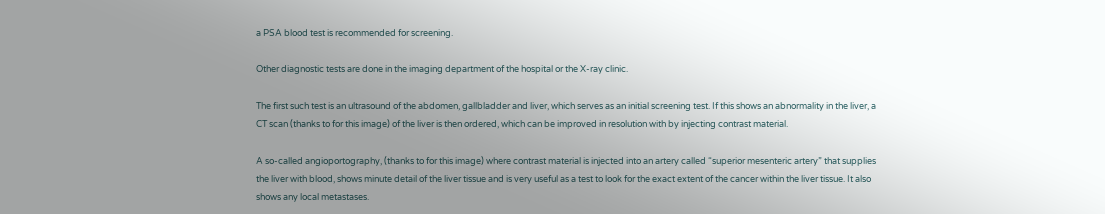a PSA blood test is recommended for screening.

Other diagnostic tests are done in the imaging department of the hospital or the X-ray clinic.

The first such test is an ultrasound of the abdomen, gallbladder and liver, which serves as an initial screening test. If this shows an abnormality in the liver, a CT scan (thanks to for this image) of the liver is then ordered, which can be improved in resolution with by injecting contrast material.

A so-called angioportography, (thanks to for this image) where contrast material is injected into an artery called “superior mesenteric artery” that supplies the liver with blood, shows minute detail of the liver tissue and is very useful as a test to look for the exact extent of the cancer within the liver tissue. It also shows any local metastases.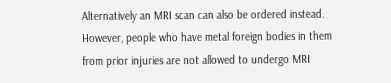Alternatively an MRI scan can also be ordered instead. However, people who have metal foreign bodies in them from prior injuries are not allowed to undergo MRI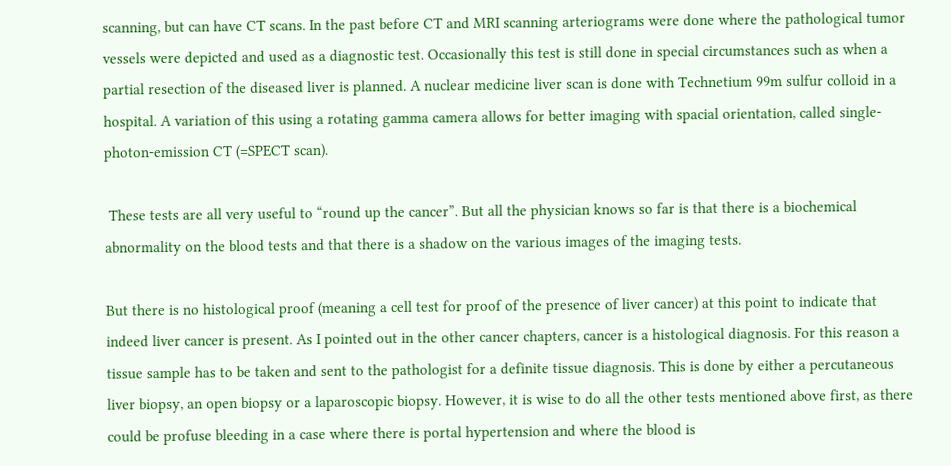scanning, but can have CT scans. In the past before CT and MRI scanning arteriograms were done where the pathological tumor vessels were depicted and used as a diagnostic test. Occasionally this test is still done in special circumstances such as when a partial resection of the diseased liver is planned. A nuclear medicine liver scan is done with Technetium 99m sulfur colloid in a hospital. A variation of this using a rotating gamma camera allows for better imaging with spacial orientation, called single-photon-emission CT (=SPECT scan).

 These tests are all very useful to “round up the cancer”. But all the physician knows so far is that there is a biochemical abnormality on the blood tests and that there is a shadow on the various images of the imaging tests.

But there is no histological proof (meaning a cell test for proof of the presence of liver cancer) at this point to indicate that indeed liver cancer is present. As I pointed out in the other cancer chapters, cancer is a histological diagnosis. For this reason a tissue sample has to be taken and sent to the pathologist for a definite tissue diagnosis. This is done by either a percutaneous liver biopsy, an open biopsy or a laparoscopic biopsy. However, it is wise to do all the other tests mentioned above first, as there could be profuse bleeding in a case where there is portal hypertension and where the blood is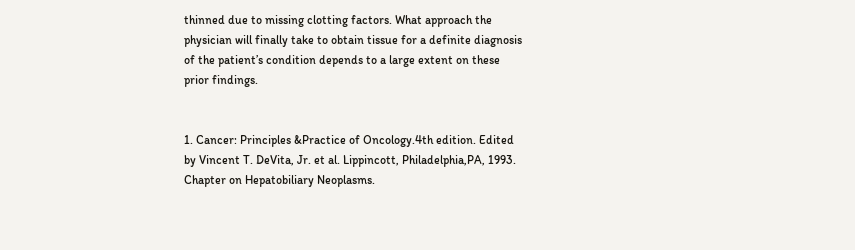thinned due to missing clotting factors. What approach the physician will finally take to obtain tissue for a definite diagnosis of the patient’s condition depends to a large extent on these prior findings.


1. Cancer: Principles &Practice of Oncology.4th edition. Edited by Vincent T. DeVita, Jr. et al. Lippincott, Philadelphia,PA, 1993. Chapter on Hepatobiliary Neoplasms.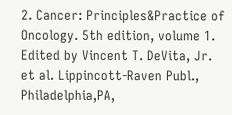2. Cancer: Principles&Practice of Oncology. 5th edition, volume 1. Edited by Vincent T. DeVita, Jr. et al. Lippincott-Raven Publ., Philadelphia,PA,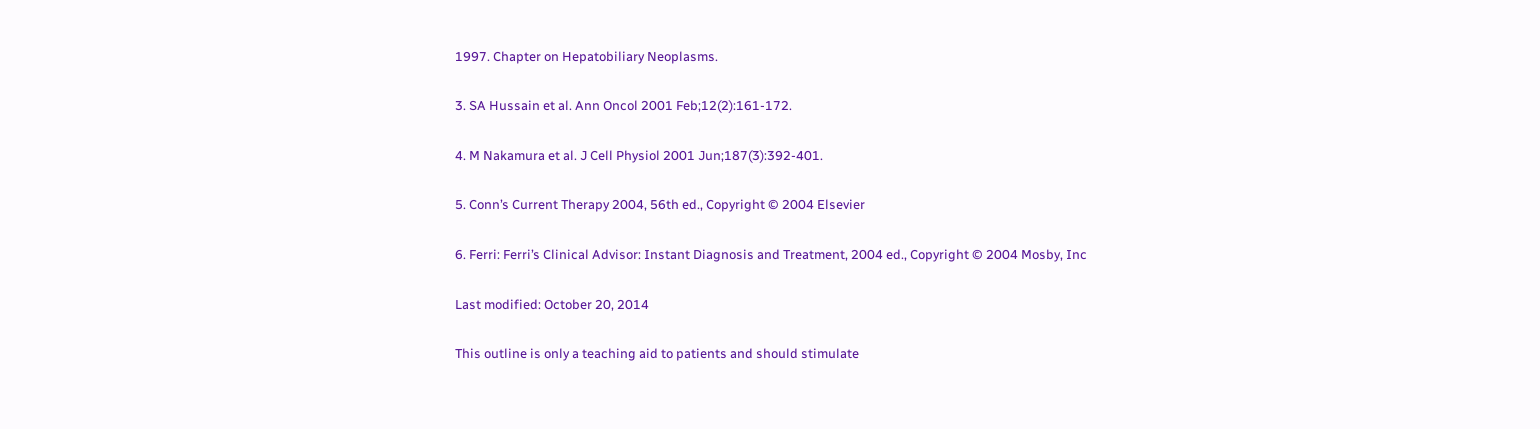1997. Chapter on Hepatobiliary Neoplasms.

3. SA Hussain et al. Ann Oncol 2001 Feb;12(2):161-172.

4. M Nakamura et al. J Cell Physiol 2001 Jun;187(3):392-401.

5. Conn’s Current Therapy 2004, 56th ed., Copyright © 2004 Elsevier

6. Ferri: Ferri’s Clinical Advisor: Instant Diagnosis and Treatment, 2004 ed., Copyright © 2004 Mosby, Inc

Last modified: October 20, 2014

This outline is only a teaching aid to patients and should stimulate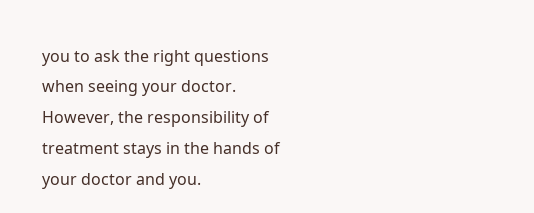you to ask the right questions when seeing your doctor. However, the responsibility of treatment stays in the hands of your doctor and you.